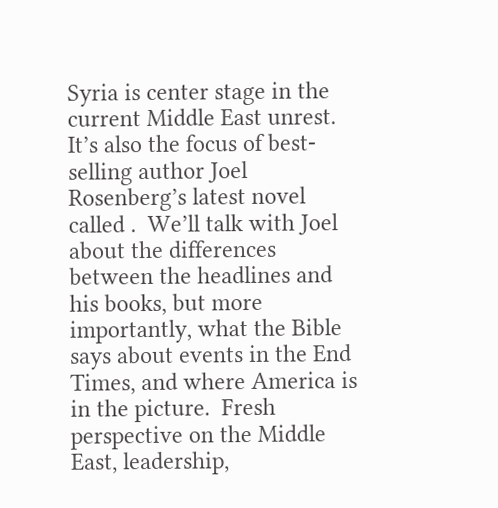Syria is center stage in the current Middle East unrest.  It’s also the focus of best-selling author Joel Rosenberg’s latest novel called .  We’ll talk with Joel about the differences between the headlines and his books, but more importantly, what the Bible says about events in the End Times, and where America is in the picture.  Fresh perspective on the Middle East, leadership,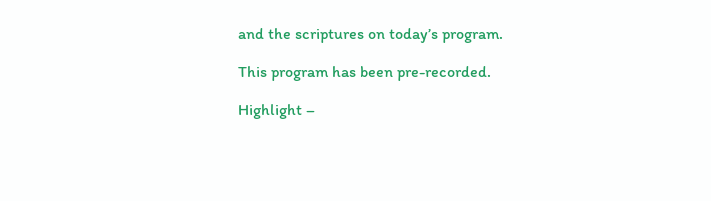and the scriptures on today’s program.

This program has been pre-recorded.

Highlight –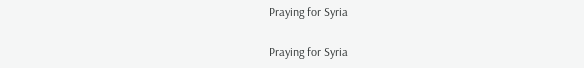Praying for Syria

Praying for Syria